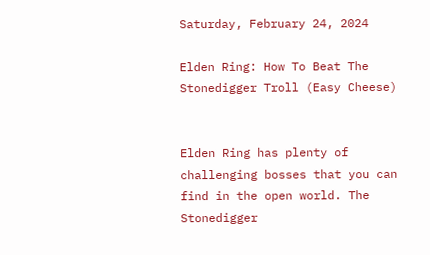Saturday, February 24, 2024

Elden Ring: How To Beat The Stonedigger Troll (Easy Cheese)


Elden Ring has plenty of challenging bosses that you can find in the open world. The Stonedigger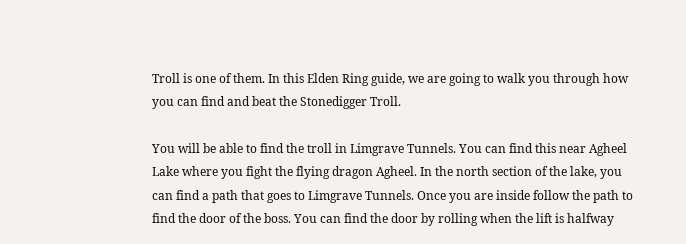Troll is one of them. In this Elden Ring guide, we are going to walk you through how you can find and beat the Stonedigger Troll.

You will be able to find the troll in Limgrave Tunnels. You can find this near Agheel Lake where you fight the flying dragon Agheel. In the north section of the lake, you can find a path that goes to Limgrave Tunnels. Once you are inside follow the path to find the door of the boss. You can find the door by rolling when the lift is halfway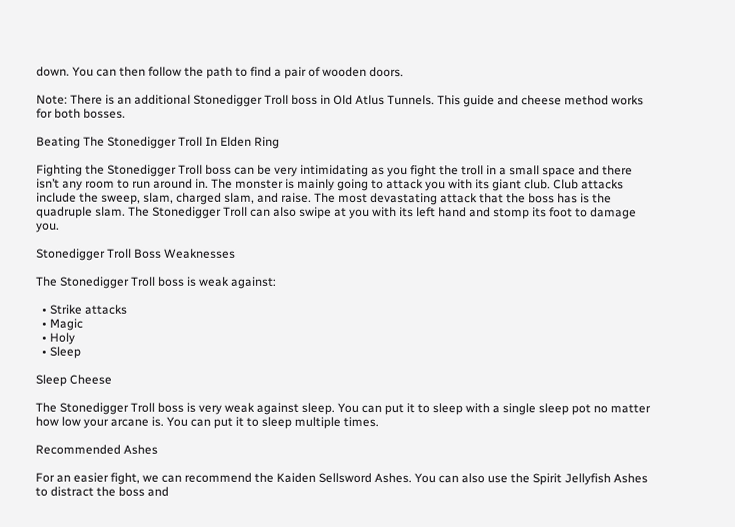down. You can then follow the path to find a pair of wooden doors.

Note: There is an additional Stonedigger Troll boss in Old Atlus Tunnels. This guide and cheese method works for both bosses.

Beating The Stonedigger Troll In Elden Ring

Fighting the Stonedigger Troll boss can be very intimidating as you fight the troll in a small space and there isn’t any room to run around in. The monster is mainly going to attack you with its giant club. Club attacks include the sweep, slam, charged slam, and raise. The most devastating attack that the boss has is the quadruple slam. The Stonedigger Troll can also swipe at you with its left hand and stomp its foot to damage you.

Stonedigger Troll Boss Weaknesses

The Stonedigger Troll boss is weak against:

  • Strike attacks
  • Magic
  • Holy
  • Sleep

Sleep Cheese

The Stonedigger Troll boss is very weak against sleep. You can put it to sleep with a single sleep pot no matter how low your arcane is. You can put it to sleep multiple times.

Recommended Ashes

For an easier fight, we can recommend the Kaiden Sellsword Ashes. You can also use the Spirit Jellyfish Ashes to distract the boss and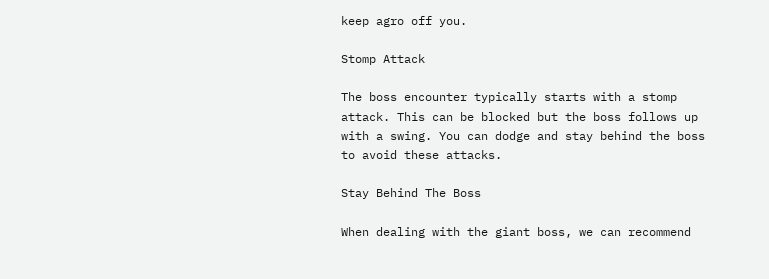keep agro off you.

Stomp Attack

The boss encounter typically starts with a stomp attack. This can be blocked but the boss follows up with a swing. You can dodge and stay behind the boss to avoid these attacks.

Stay Behind The Boss

When dealing with the giant boss, we can recommend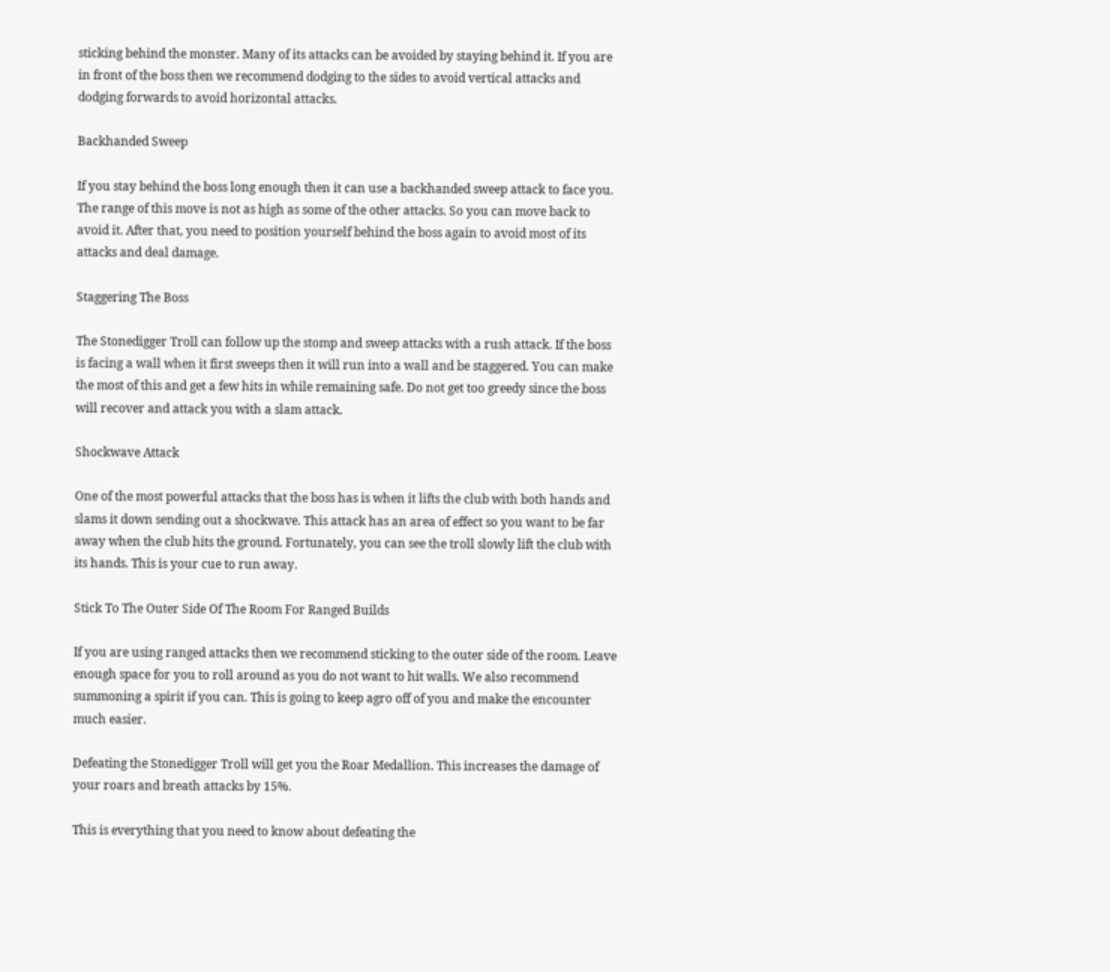sticking behind the monster. Many of its attacks can be avoided by staying behind it. If you are in front of the boss then we recommend dodging to the sides to avoid vertical attacks and dodging forwards to avoid horizontal attacks.

Backhanded Sweep

If you stay behind the boss long enough then it can use a backhanded sweep attack to face you. The range of this move is not as high as some of the other attacks. So you can move back to avoid it. After that, you need to position yourself behind the boss again to avoid most of its attacks and deal damage.

Staggering The Boss

The Stonedigger Troll can follow up the stomp and sweep attacks with a rush attack. If the boss is facing a wall when it first sweeps then it will run into a wall and be staggered. You can make the most of this and get a few hits in while remaining safe. Do not get too greedy since the boss will recover and attack you with a slam attack.

Shockwave Attack

One of the most powerful attacks that the boss has is when it lifts the club with both hands and slams it down sending out a shockwave. This attack has an area of effect so you want to be far away when the club hits the ground. Fortunately, you can see the troll slowly lift the club with its hands. This is your cue to run away.

Stick To The Outer Side Of The Room For Ranged Builds

If you are using ranged attacks then we recommend sticking to the outer side of the room. Leave enough space for you to roll around as you do not want to hit walls. We also recommend summoning a spirit if you can. This is going to keep agro off of you and make the encounter much easier.

Defeating the Stonedigger Troll will get you the Roar Medallion. This increases the damage of your roars and breath attacks by 15%.

This is everything that you need to know about defeating the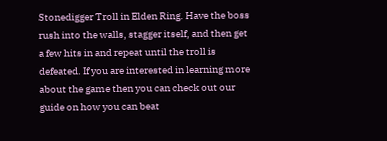Stonedigger Troll in Elden Ring. Have the boss rush into the walls, stagger itself, and then get a few hits in and repeat until the troll is defeated. If you are interested in learning more about the game then you can check out our guide on how you can beat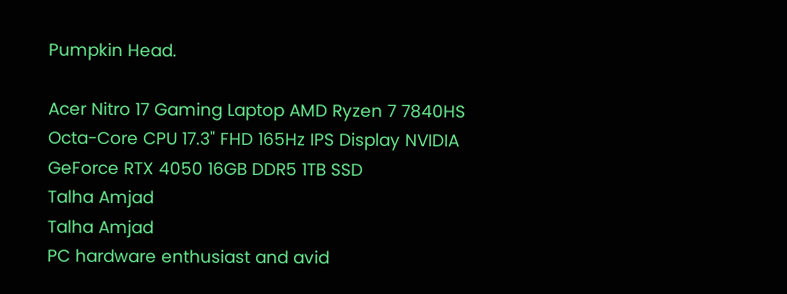Pumpkin Head.

Acer Nitro 17 Gaming Laptop AMD Ryzen 7 7840HS Octa-Core CPU 17.3" FHD 165Hz IPS Display NVIDIA GeForce RTX 4050 16GB DDR5 1TB SSD
Talha Amjad
Talha Amjad
PC hardware enthusiast and avid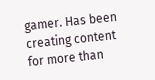gamer. Has been creating content for more than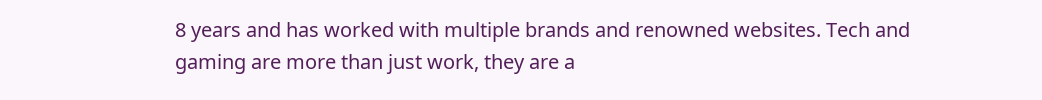8 years and has worked with multiple brands and renowned websites. Tech and gaming are more than just work, they are a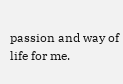passion and way of life for me.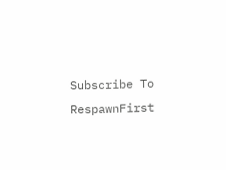Subscribe To RespawnFirst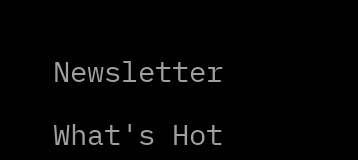Newsletter

What's Hot